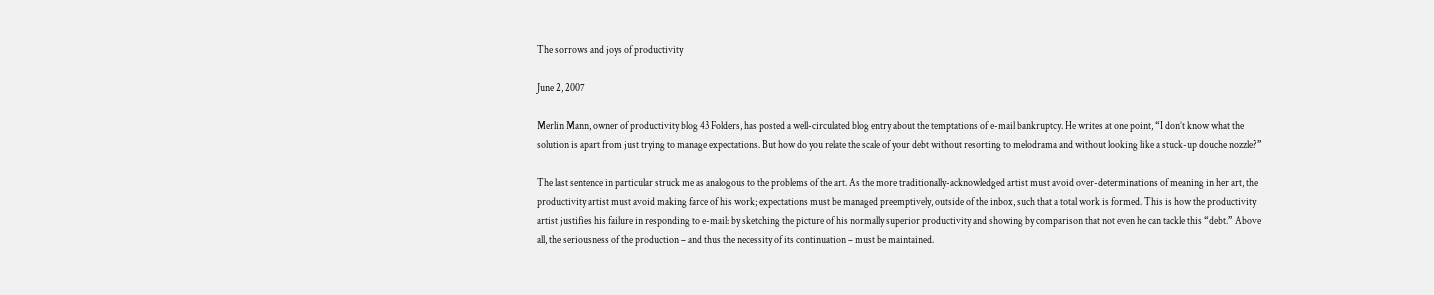The sorrows and joys of productivity

June 2, 2007

Merlin Mann, owner of productivity blog 43 Folders, has posted a well-circulated blog entry about the temptations of e-mail bankruptcy. He writes at one point, “I don’t know what the solution is apart from just trying to manage expectations. But how do you relate the scale of your debt without resorting to melodrama and without looking like a stuck-up douche nozzle?”

The last sentence in particular struck me as analogous to the problems of the art. As the more traditionally-acknowledged artist must avoid over-determinations of meaning in her art, the productivity artist must avoid making farce of his work; expectations must be managed preemptively, outside of the inbox, such that a total work is formed. This is how the productivity artist justifies his failure in responding to e-mail: by sketching the picture of his normally superior productivity and showing by comparison that not even he can tackle this “debt.” Above all, the seriousness of the production – and thus the necessity of its continuation – must be maintained.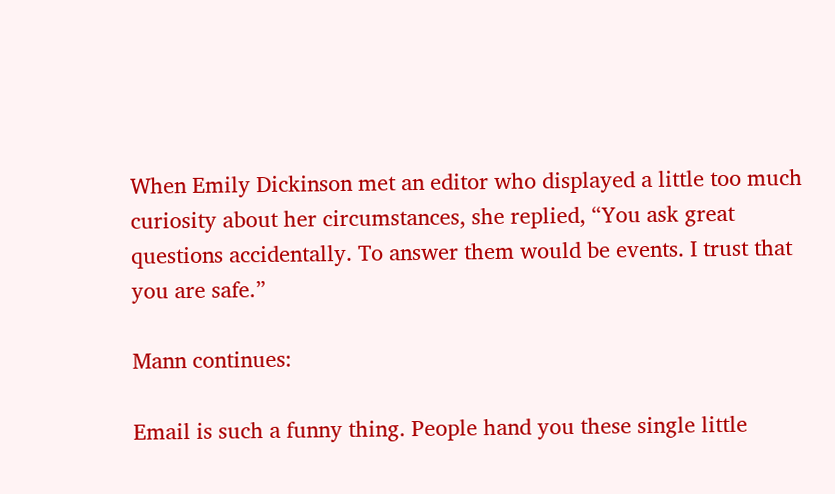When Emily Dickinson met an editor who displayed a little too much curiosity about her circumstances, she replied, “You ask great questions accidentally. To answer them would be events. I trust that you are safe.”

Mann continues:

Email is such a funny thing. People hand you these single little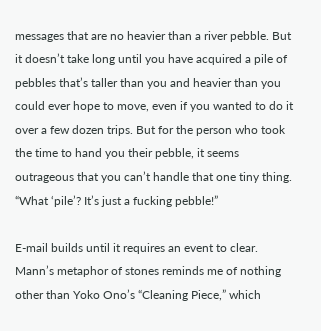messages that are no heavier than a river pebble. But it doesn’t take long until you have acquired a pile of pebbles that’s taller than you and heavier than you could ever hope to move, even if you wanted to do it over a few dozen trips. But for the person who took the time to hand you their pebble, it seems outrageous that you can’t handle that one tiny thing. “What ‘pile’? It’s just a fucking pebble!”

E-mail builds until it requires an event to clear. Mann’s metaphor of stones reminds me of nothing other than Yoko Ono’s “Cleaning Piece,” which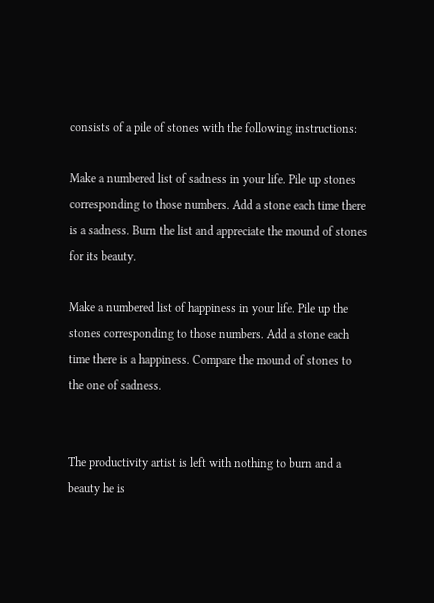consists of a pile of stones with the following instructions:

Make a numbered list of sadness in your life. Pile up stones corresponding to those numbers. Add a stone each time there is a sadness. Burn the list and appreciate the mound of stones for its beauty.

Make a numbered list of happiness in your life. Pile up the stones corresponding to those numbers. Add a stone each time there is a happiness. Compare the mound of stones to the one of sadness.


The productivity artist is left with nothing to burn and a beauty he is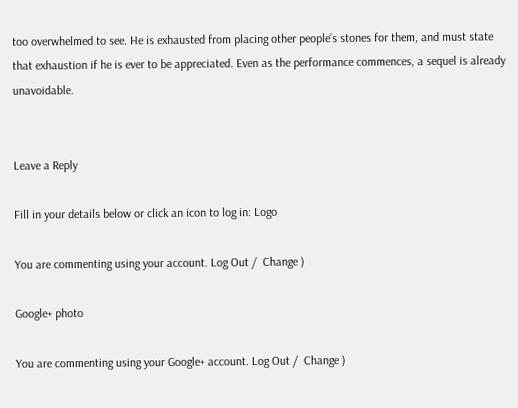too overwhelmed to see. He is exhausted from placing other people’s stones for them, and must state that exhaustion if he is ever to be appreciated. Even as the performance commences, a sequel is already unavoidable.


Leave a Reply

Fill in your details below or click an icon to log in: Logo

You are commenting using your account. Log Out /  Change )

Google+ photo

You are commenting using your Google+ account. Log Out /  Change )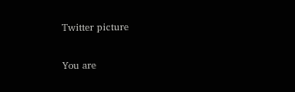Twitter picture

You are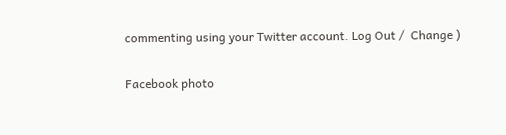commenting using your Twitter account. Log Out /  Change )

Facebook photo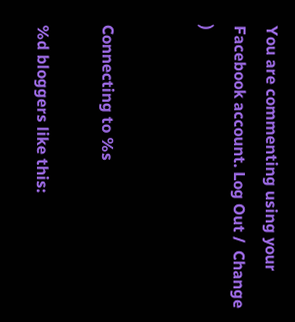You are commenting using your Facebook account. Log Out /  Change )


Connecting to %s

%d bloggers like this: